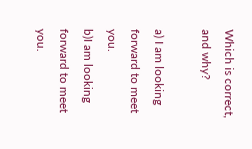Which is correct, and why?

a) I am looking forward to meet you.
b)I am looking forward to meet you.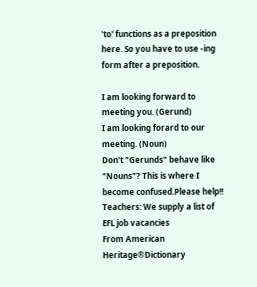'to' functions as a preposition here. So you have to use -ing form after a preposition.

I am looking forward to meeting you. (Gerund)
I am looking forard to our meeting. (Noun)
Don't "Gerunds" behave like "Nouns"? This is where I become confused.Please help!!
Teachers: We supply a list of EFL job vacancies
From American Heritage®Dictionary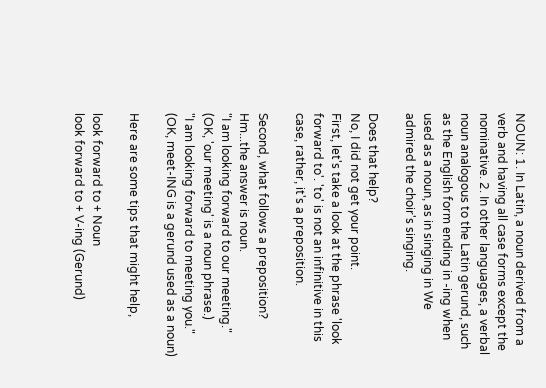NOUN: 1. In Latin, a noun derived from a verb and having all case forms except the nominative. 2. In other languages, a verbal noun analogous to the Latin gerund, such as the English form ending in -ing when used as a noun, as in singing in We admired the choir's singing.

Does that help?
No, I did not get your point.
First, let's take a look at the phrase 'look forward to'. 'to' is not an infinitive in this case, rather, it's a preposition.

Second, what follows a preposition? Hm...the answer is noun.
"I am looking forward to our meeting." (OK, 'our meeting' is a noun phrase.)
"I am looking forward to meeting you." (OK, meet-ING is a gerund used as a noun)

Here are some tips that might help,

look forward to + Noun
look forward to + V-ing (Gerund)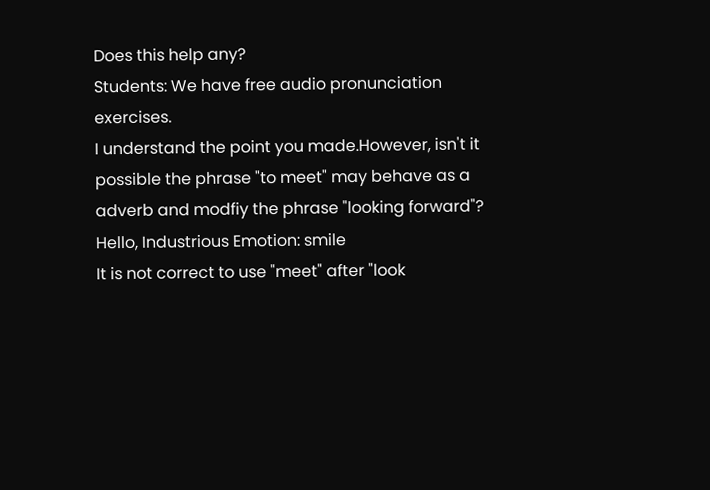Does this help any?
Students: We have free audio pronunciation exercises.
I understand the point you made.However, isn't it possible the phrase "to meet" may behave as a adverb and modfiy the phrase "looking forward"?
Hello, Industrious Emotion: smile
It is not correct to use "meet" after "look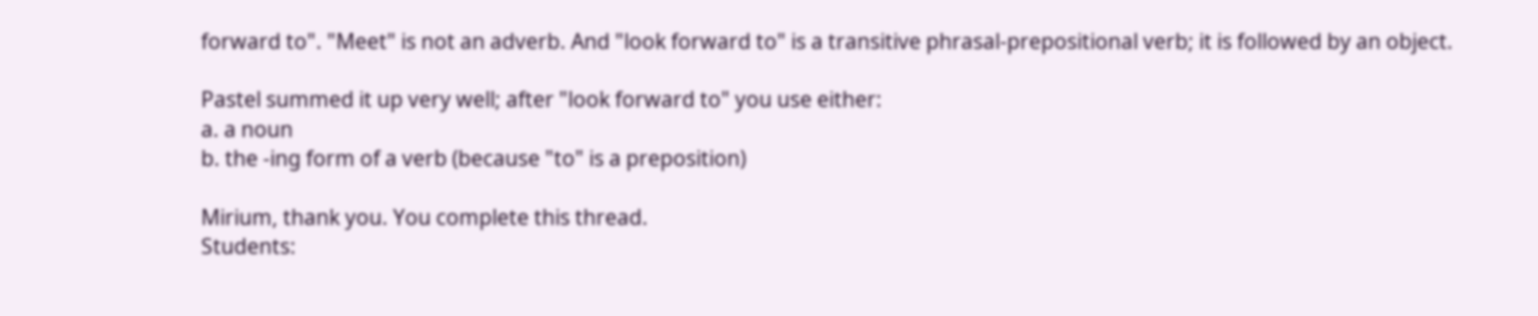forward to". "Meet" is not an adverb. And "look forward to" is a transitive phrasal-prepositional verb; it is followed by an object.

Pastel summed it up very well; after "look forward to" you use either:
a. a noun
b. the -ing form of a verb (because "to" is a preposition)

Mirium, thank you. You complete this thread.
Students: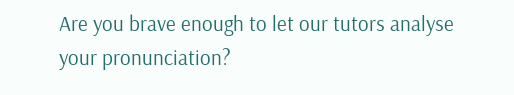Are you brave enough to let our tutors analyse your pronunciation?